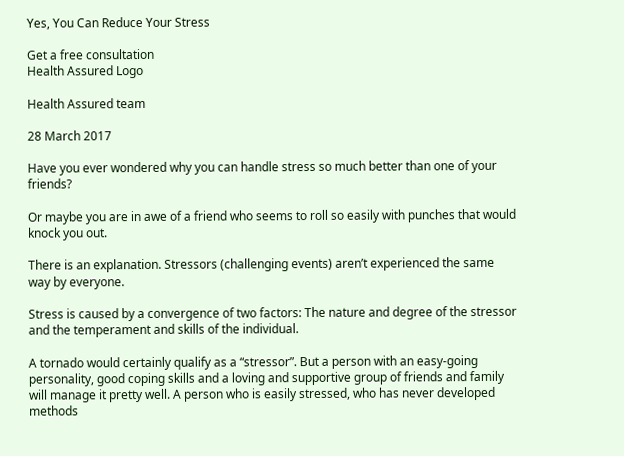Yes, You Can Reduce Your Stress

Get a free consultation
Health Assured Logo

Health Assured team

28 March 2017

Have you ever wondered why you can handle stress so much better than one of your friends?

Or maybe you are in awe of a friend who seems to roll so easily with punches that would knock you out.

There is an explanation. Stressors (challenging events) aren’t experienced the same way by everyone.

Stress is caused by a convergence of two factors: The nature and degree of the stressor and the temperament and skills of the individual.

A tornado would certainly qualify as a “stressor”. But a person with an easy-going personality, good coping skills and a loving and supportive group of friends and family will manage it pretty well. A person who is easily stressed, who has never developed methods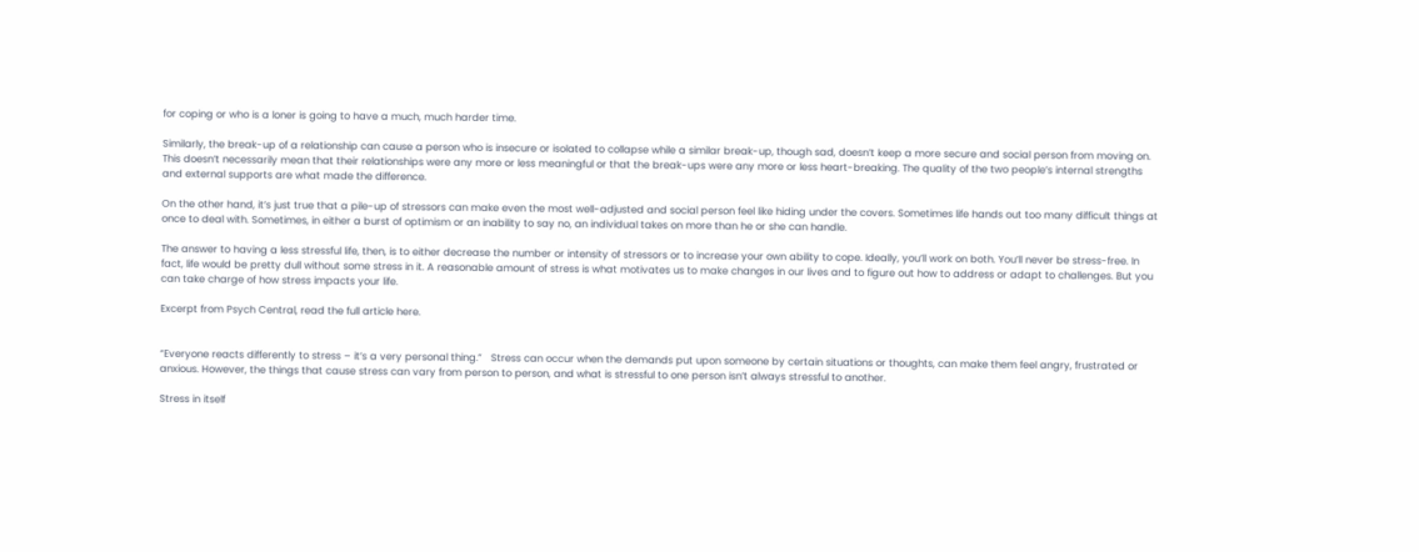for coping or who is a loner is going to have a much, much harder time.

Similarly, the break-up of a relationship can cause a person who is insecure or isolated to collapse while a similar break-up, though sad, doesn’t keep a more secure and social person from moving on. This doesn’t necessarily mean that their relationships were any more or less meaningful or that the break-ups were any more or less heart-breaking. The quality of the two people’s internal strengths and external supports are what made the difference.

On the other hand, it’s just true that a pile-up of stressors can make even the most well-adjusted and social person feel like hiding under the covers. Sometimes life hands out too many difficult things at once to deal with. Sometimes, in either a burst of optimism or an inability to say no, an individual takes on more than he or she can handle.

The answer to having a less stressful life, then, is to either decrease the number or intensity of stressors or to increase your own ability to cope. Ideally, you’ll work on both. You’ll never be stress-free. In fact, life would be pretty dull without some stress in it. A reasonable amount of stress is what motivates us to make changes in our lives and to figure out how to address or adapt to challenges. But you can take charge of how stress impacts your life.

Excerpt from Psych Central, read the full article here.


“Everyone reacts differently to stress – it’s a very personal thing.”   Stress can occur when the demands put upon someone by certain situations or thoughts, can make them feel angry, frustrated or anxious. However, the things that cause stress can vary from person to person, and what is stressful to one person isn’t always stressful to another.

Stress in itself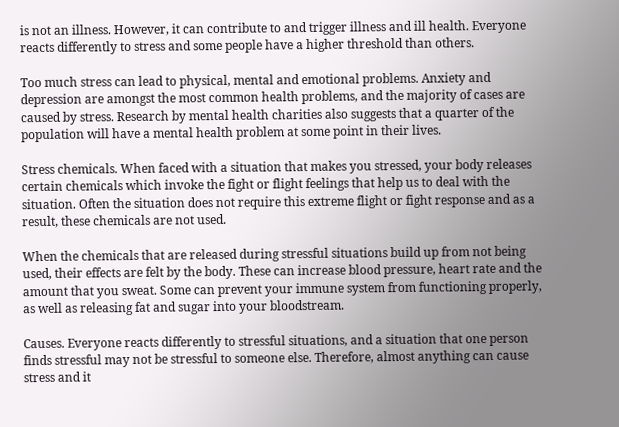is not an illness. However, it can contribute to and trigger illness and ill health. Everyone reacts differently to stress and some people have a higher threshold than others.

Too much stress can lead to physical, mental and emotional problems. Anxiety and depression are amongst the most common health problems, and the majority of cases are caused by stress. Research by mental health charities also suggests that a quarter of the population will have a mental health problem at some point in their lives.

Stress chemicals. When faced with a situation that makes you stressed, your body releases certain chemicals which invoke the fight or flight feelings that help us to deal with the situation. Often the situation does not require this extreme flight or fight response and as a result, these chemicals are not used.

When the chemicals that are released during stressful situations build up from not being used, their effects are felt by the body. These can increase blood pressure, heart rate and the amount that you sweat. Some can prevent your immune system from functioning properly, as well as releasing fat and sugar into your bloodstream.

Causes. Everyone reacts differently to stressful situations, and a situation that one person finds stressful may not be stressful to someone else. Therefore, almost anything can cause stress and it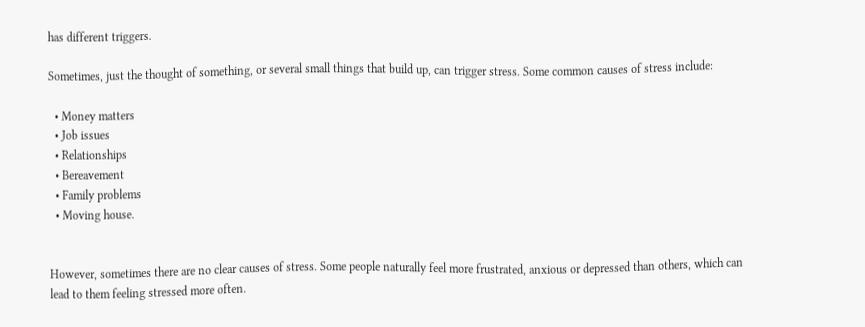has different triggers.

Sometimes, just the thought of something, or several small things that build up, can trigger stress. Some common causes of stress include:

  • Money matters
  • Job issues
  • Relationships
  • Bereavement
  • Family problems
  • Moving house.


However, sometimes there are no clear causes of stress. Some people naturally feel more frustrated, anxious or depressed than others, which can lead to them feeling stressed more often.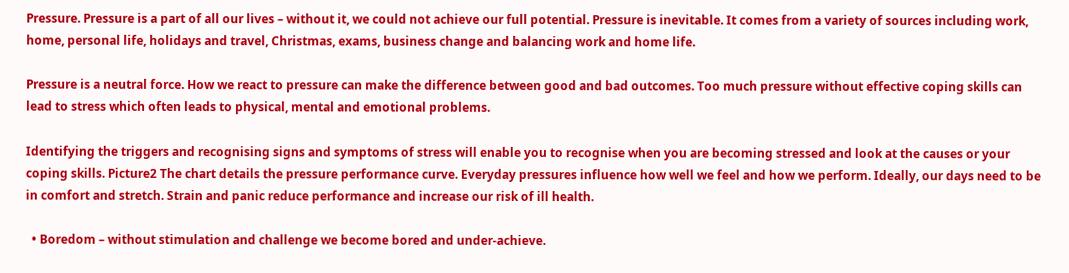Pressure. Pressure is a part of all our lives – without it, we could not achieve our full potential. Pressure is inevitable. It comes from a variety of sources including work, home, personal life, holidays and travel, Christmas, exams, business change and balancing work and home life.

Pressure is a neutral force. How we react to pressure can make the difference between good and bad outcomes. Too much pressure without effective coping skills can lead to stress which often leads to physical, mental and emotional problems.

Identifying the triggers and recognising signs and symptoms of stress will enable you to recognise when you are becoming stressed and look at the causes or your coping skills. Picture2 The chart details the pressure performance curve. Everyday pressures influence how well we feel and how we perform. Ideally, our days need to be in comfort and stretch. Strain and panic reduce performance and increase our risk of ill health.

  • Boredom – without stimulation and challenge we become bored and under-achieve.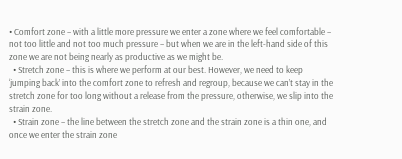• Comfort zone – with a little more pressure we enter a zone where we feel comfortable – not too little and not too much pressure – but when we are in the left-hand side of this zone we are not being nearly as productive as we might be.
  • Stretch zone – this is where we perform at our best. However, we need to keep ‘jumping back’ into the comfort zone to refresh and regroup, because we can’t stay in the stretch zone for too long without a release from the pressure, otherwise, we slip into the strain zone.
  • Strain zone – the line between the stretch zone and the strain zone is a thin one, and once we enter the strain zone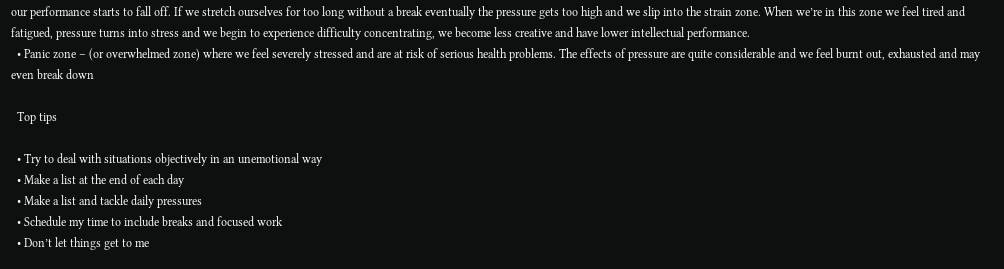our performance starts to fall off. If we stretch ourselves for too long without a break eventually the pressure gets too high and we slip into the strain zone. When we’re in this zone we feel tired and fatigued, pressure turns into stress and we begin to experience difficulty concentrating, we become less creative and have lower intellectual performance.
  • Panic zone – (or overwhelmed zone) where we feel severely stressed and are at risk of serious health problems. The effects of pressure are quite considerable and we feel burnt out, exhausted and may even break down

  Top tips

  • Try to deal with situations objectively in an unemotional way
  • Make a list at the end of each day
  • Make a list and tackle daily pressures
  • Schedule my time to include breaks and focused work
  • Don’t let things get to me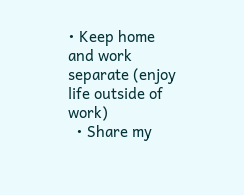• Keep home and work separate (enjoy life outside of work)
  • Share my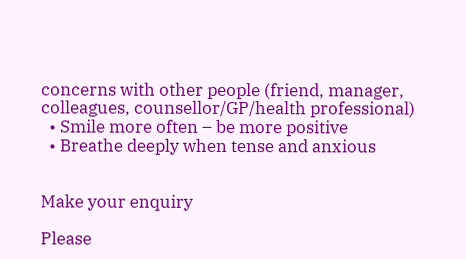concerns with other people (friend, manager, colleagues, counsellor/GP/health professional)
  • Smile more often – be more positive
  • Breathe deeply when tense and anxious


Make your enquiry

Please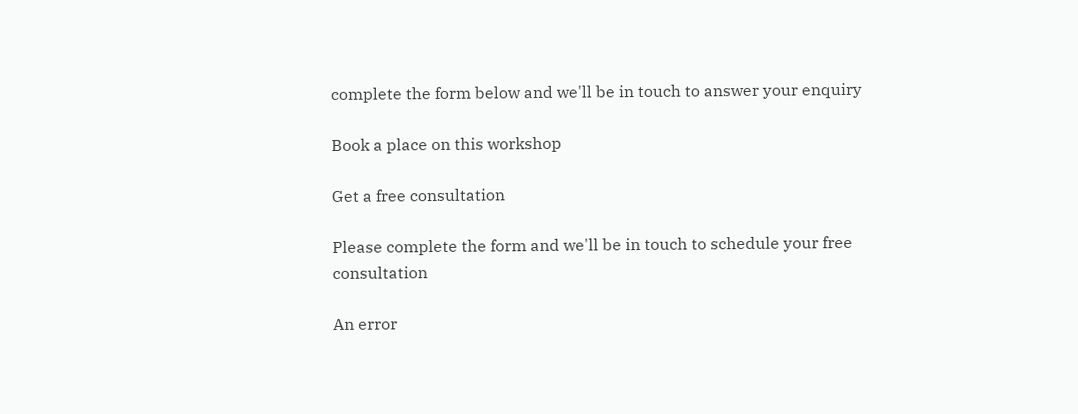complete the form below and we'll be in touch to answer your enquiry

Book a place on this workshop

Get a free consultation

Please complete the form and we'll be in touch to schedule your free consultation

An error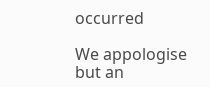occurred

We appologise but an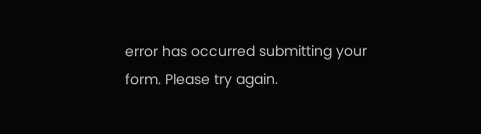error has occurred submitting your form. Please try again.